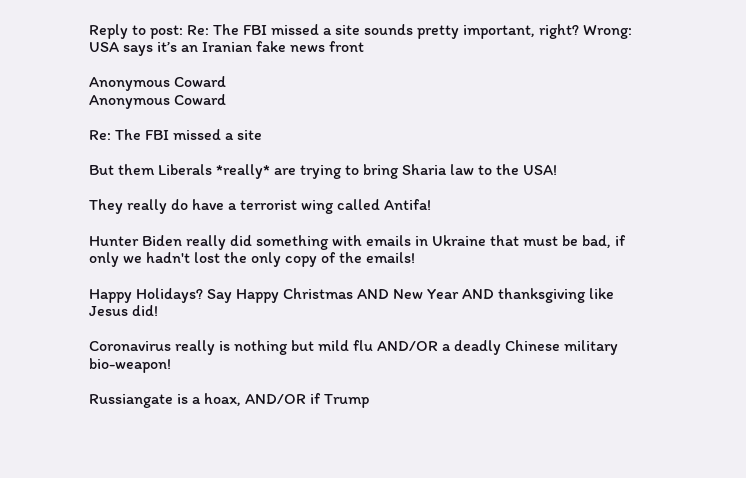Reply to post: Re: The FBI missed a site sounds pretty important, right? Wrong: USA says it’s an Iranian fake news front

Anonymous Coward
Anonymous Coward

Re: The FBI missed a site

But them Liberals *really* are trying to bring Sharia law to the USA!

They really do have a terrorist wing called Antifa!

Hunter Biden really did something with emails in Ukraine that must be bad, if only we hadn't lost the only copy of the emails!

Happy Holidays? Say Happy Christmas AND New Year AND thanksgiving like Jesus did!

Coronavirus really is nothing but mild flu AND/OR a deadly Chinese military bio-weapon!

Russiangate is a hoax, AND/OR if Trump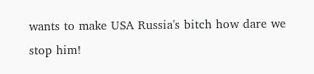wants to make USA Russia's bitch how dare we stop him!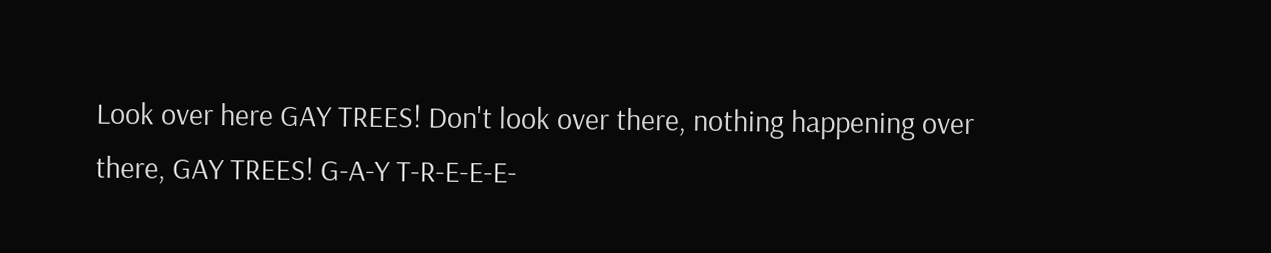Look over here GAY TREES! Don't look over there, nothing happening over there, GAY TREES! G-A-Y T-R-E-E-E-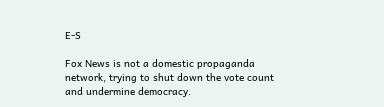E-S

Fox News is not a domestic propaganda network, trying to shut down the vote count and undermine democracy.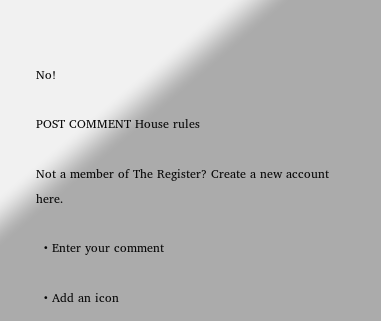No!

POST COMMENT House rules

Not a member of The Register? Create a new account here.

  • Enter your comment

  • Add an icon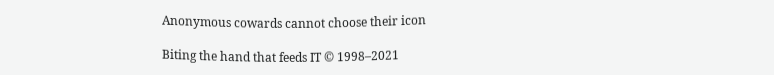Anonymous cowards cannot choose their icon

Biting the hand that feeds IT © 1998–2021